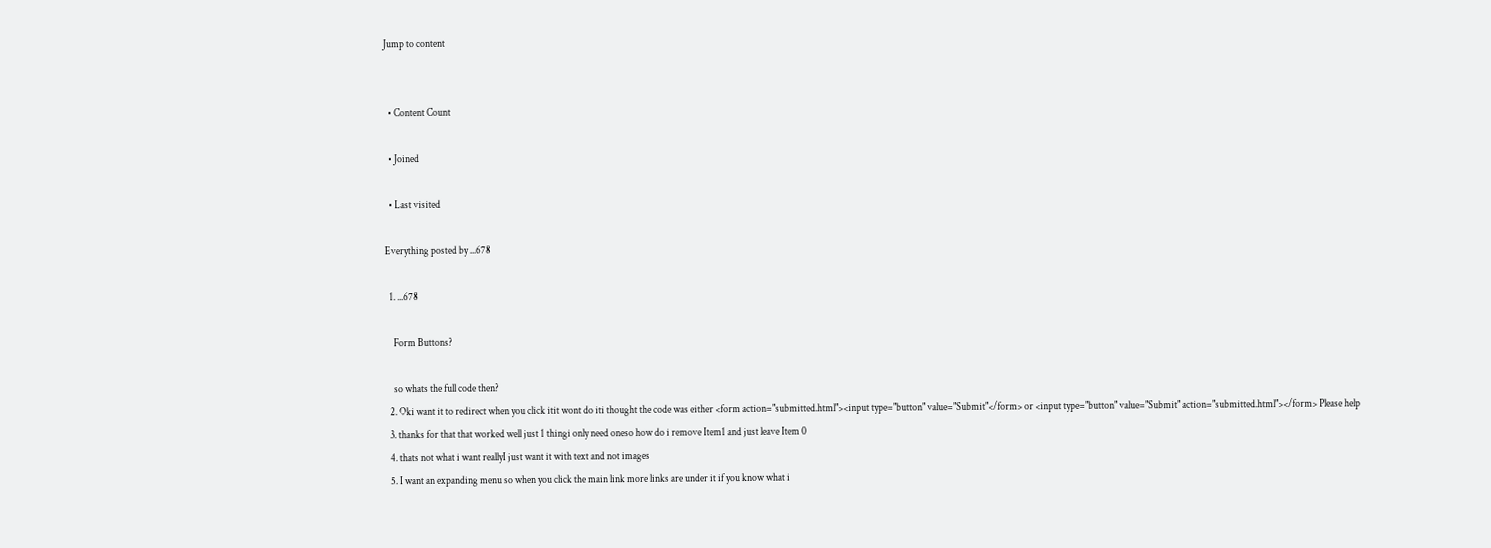Jump to content


  • Content Count

  • Joined

  • Last visited

Everything posted by ...678

  1. ...678

    Form Buttons?

    so whats the full code then?
  2. Oki want it to redirect when you click itit wont do iti thought the code was either <form action="submitted.html"><input type="button" value="Submit"</form> or <input type="button" value="Submit" action="submitted.html"></form> Please help
  3. thanks for that that worked well just 1 thingi only need oneso how do i remove Item1 and just leave Item 0
  4. thats not what i want reallyI just want it with text and not images
  5. I want an expanding menu so when you click the main link more links are under it if you know what i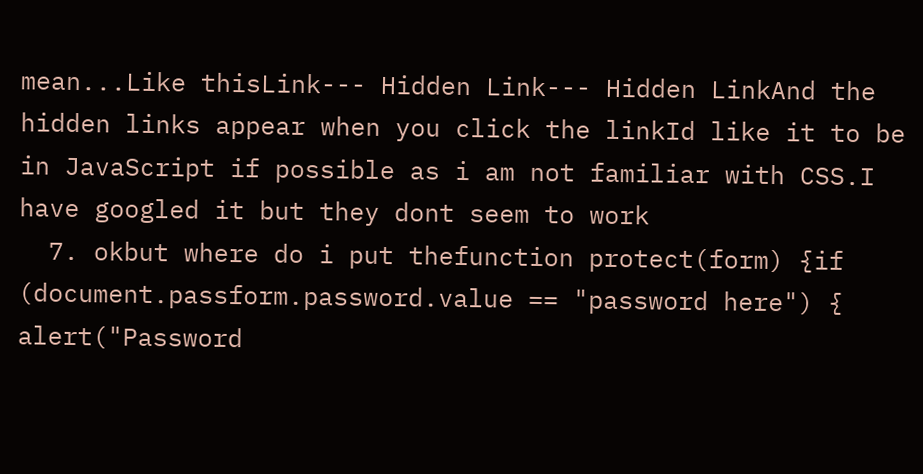mean...Like thisLink--- Hidden Link--- Hidden LinkAnd the hidden links appear when you click the linkId like it to be in JavaScript if possible as i am not familiar with CSS.I have googled it but they dont seem to work
  7. okbut where do i put thefunction protect(form) {if (document.passform.password.value == "password here") { alert("Password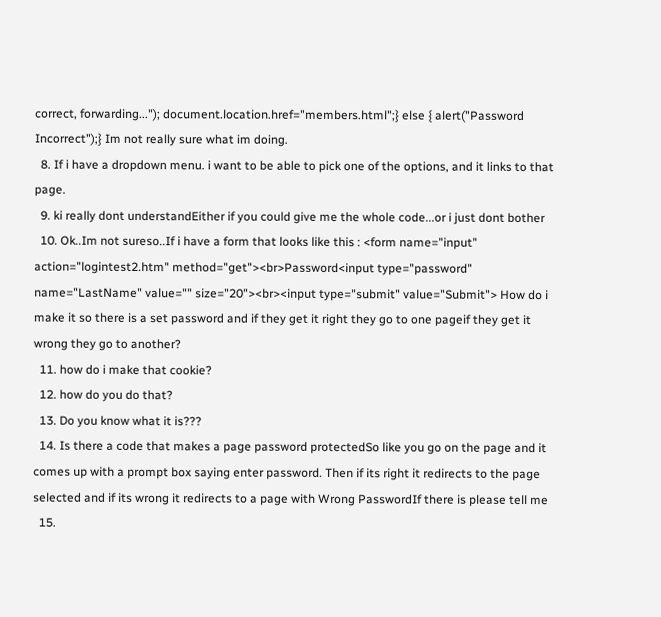correct, forwarding..."); document.location.href="members.html";} else { alert("Password Incorrect");} Im not really sure what im doing.
  8. If i have a dropdown menu. i want to be able to pick one of the options, and it links to that page.
  9. ki really dont understandEither if you could give me the whole code...or i just dont bother
  10. Ok..Im not sureso..If i have a form that looks like this : <form name="input" action="logintest2.htm" method="get"><br>Password<input type="password" name="LastName" value="" size="20"><br><input type="submit" value="Submit"> How do i make it so there is a set password and if they get it right they go to one pageif they get it wrong they go to another?
  11. how do i make that cookie?
  12. how do you do that?
  13. Do you know what it is???
  14. Is there a code that makes a page password protectedSo like you go on the page and it comes up with a prompt box saying enter password. Then if its right it redirects to the page selected and if its wrong it redirects to a page with Wrong PasswordIf there is please tell me
  15.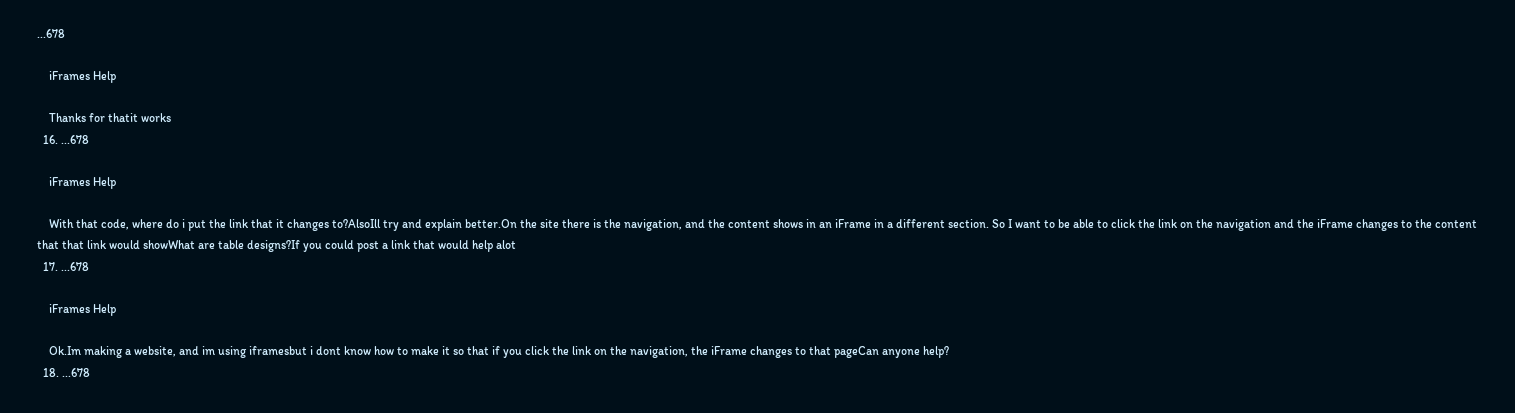...678

    iFrames Help

    Thanks for thatit works
  16. ...678

    iFrames Help

    With that code, where do i put the link that it changes to?AlsoIll try and explain better.On the site there is the navigation, and the content shows in an iFrame in a different section. So I want to be able to click the link on the navigation and the iFrame changes to the content that that link would showWhat are table designs?If you could post a link that would help alot
  17. ...678

    iFrames Help

    Ok.Im making a website, and im using iframesbut i dont know how to make it so that if you click the link on the navigation, the iFrame changes to that pageCan anyone help?
  18. ...678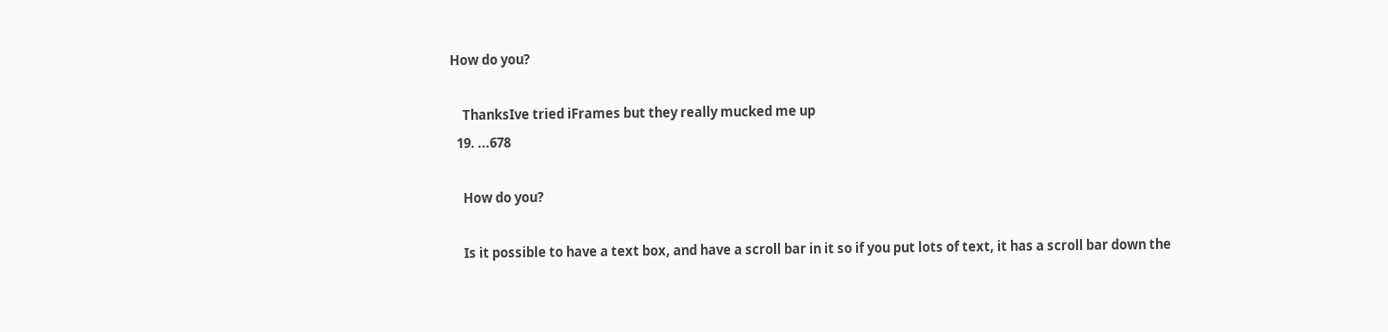How do you?

    ThanksIve tried iFrames but they really mucked me up
  19. ...678

    How do you?

    Is it possible to have a text box, and have a scroll bar in it so if you put lots of text, it has a scroll bar down the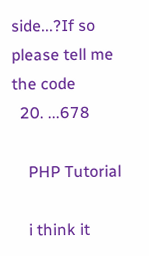side...?If so please tell me the code
  20. ...678

    PHP Tutorial

    i think it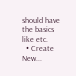should have the basics like etc.
  • Create New...